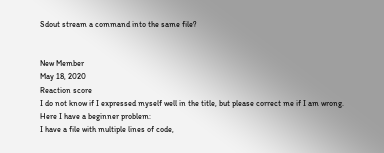Sdout stream a command into the same file?


New Member
May 18, 2020
Reaction score
I do not know if I expressed myself well in the title, but please correct me if I am wrong.
Here I have a beginner problem:
I have a file with multiple lines of code,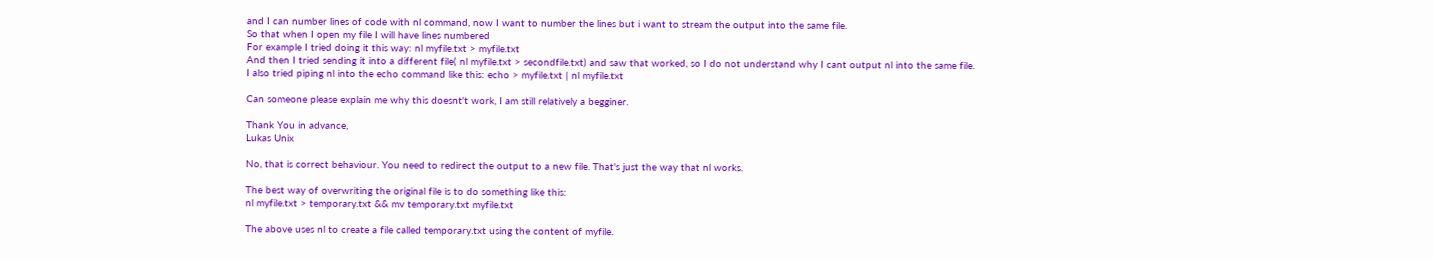and I can number lines of code with nl command, now I want to number the lines but i want to stream the output into the same file.
So that when I open my file I will have lines numbered
For example I tried doing it this way: nl myfile.txt > myfile.txt
And then I tried sending it into a different file( nl myfile.txt > secondfile.txt) and saw that worked, so I do not understand why I cant output nl into the same file.
I also tried piping nl into the echo command like this: echo > myfile.txt | nl myfile.txt

Can someone please explain me why this doesnt't work, I am still relatively a begginer.

Thank You in advance,
Lukas Unix

No, that is correct behaviour. You need to redirect the output to a new file. That's just the way that nl works.

The best way of overwriting the original file is to do something like this:
nl myfile.txt > temporary.txt && mv temporary.txt myfile.txt

The above uses nl to create a file called temporary.txt using the content of myfile.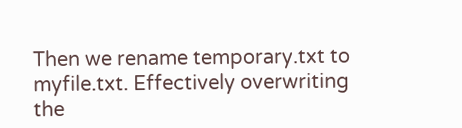Then we rename temporary.txt to myfile.txt. Effectively overwriting the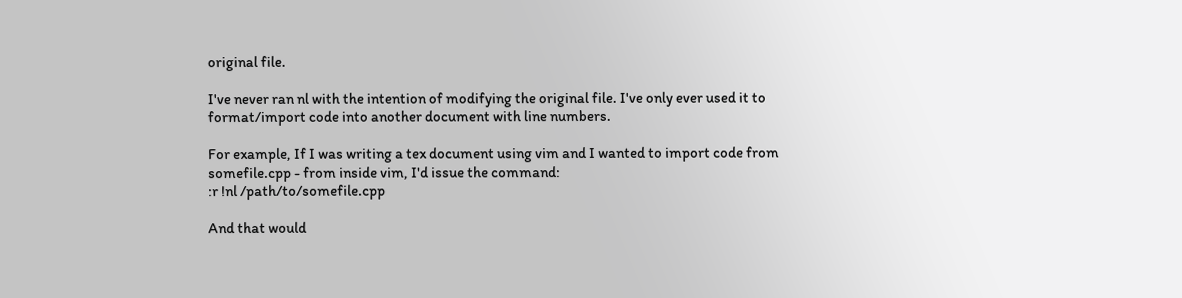original file.

I've never ran nl with the intention of modifying the original file. I've only ever used it to format/import code into another document with line numbers.

For example, If I was writing a tex document using vim and I wanted to import code from somefile.cpp - from inside vim, I'd issue the command:
:r !nl /path/to/somefile.cpp

And that would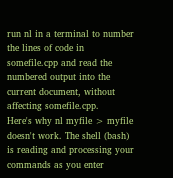run nl in a terminal to number the lines of code in somefile.cpp and read the numbered output into the current document, without affecting somefile.cpp.
Here's why nl myfile > myfile doesn't work. The shell (bash) is reading and processing your commands as you enter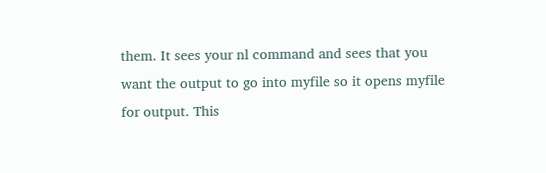them. It sees your nl command and sees that you want the output to go into myfile so it opens myfile for output. This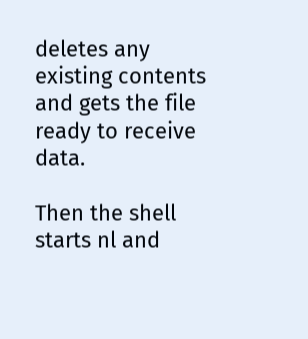deletes any existing contents and gets the file ready to receive data.

Then the shell starts nl and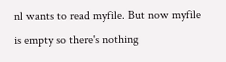nl wants to read myfile. But now myfile is empty so there's nothing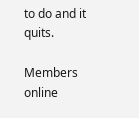to do and it quits.

Members online